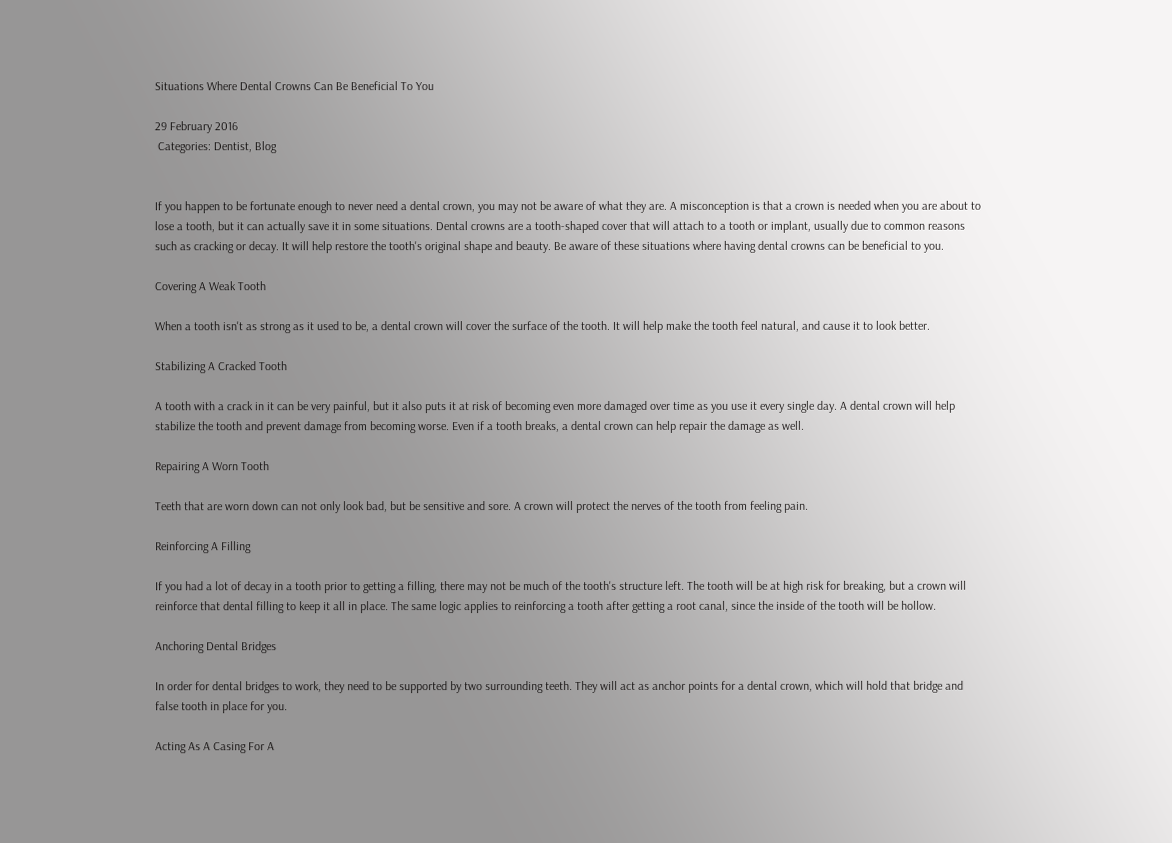Situations Where Dental Crowns Can Be Beneficial To You

29 February 2016
 Categories: Dentist, Blog


If you happen to be fortunate enough to never need a dental crown, you may not be aware of what they are. A misconception is that a crown is needed when you are about to lose a tooth, but it can actually save it in some situations. Dental crowns are a tooth-shaped cover that will attach to a tooth or implant, usually due to common reasons such as cracking or decay. It will help restore the tooth's original shape and beauty. Be aware of these situations where having dental crowns can be beneficial to you.

Covering A Weak Tooth

When a tooth isn't as strong as it used to be, a dental crown will cover the surface of the tooth. It will help make the tooth feel natural, and cause it to look better.

Stabilizing A Cracked Tooth

A tooth with a crack in it can be very painful, but it also puts it at risk of becoming even more damaged over time as you use it every single day. A dental crown will help stabilize the tooth and prevent damage from becoming worse. Even if a tooth breaks, a dental crown can help repair the damage as well.

Repairing A Worn Tooth

Teeth that are worn down can not only look bad, but be sensitive and sore. A crown will protect the nerves of the tooth from feeling pain.

Reinforcing A Filling

If you had a lot of decay in a tooth prior to getting a filling, there may not be much of the tooth's structure left. The tooth will be at high risk for breaking, but a crown will reinforce that dental filling to keep it all in place. The same logic applies to reinforcing a tooth after getting a root canal, since the inside of the tooth will be hollow.

Anchoring Dental Bridges

In order for dental bridges to work, they need to be supported by two surrounding teeth. They will act as anchor points for a dental crown, which will hold that bridge and false tooth in place for you.

Acting As A Casing For A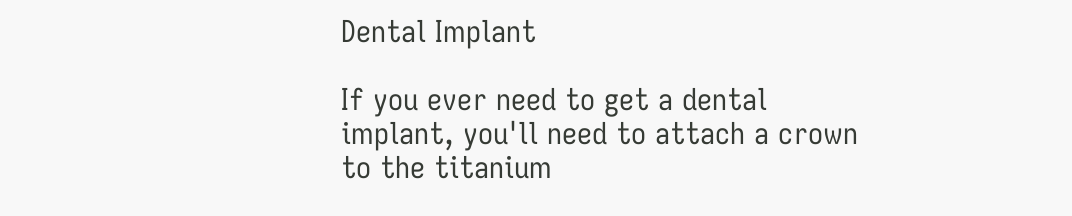Dental Implant

If you ever need to get a dental implant, you'll need to attach a crown to the titanium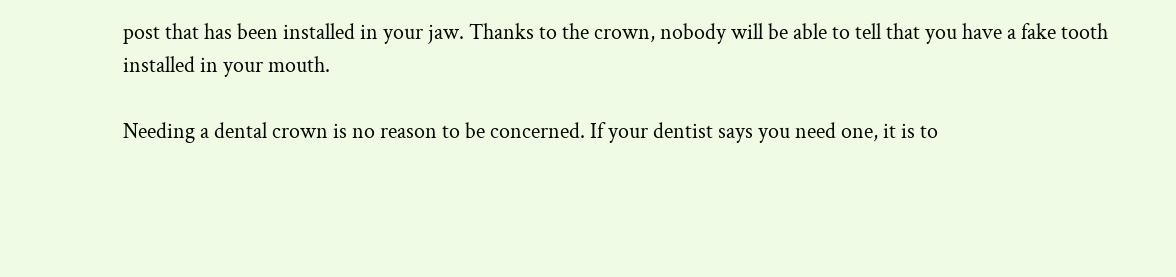post that has been installed in your jaw. Thanks to the crown, nobody will be able to tell that you have a fake tooth installed in your mouth.

Needing a dental crown is no reason to be concerned. If your dentist says you need one, it is to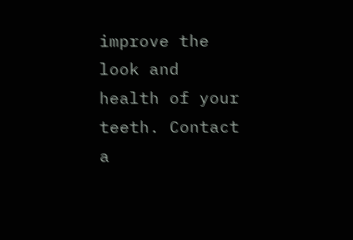improve the look and health of your teeth. Contact a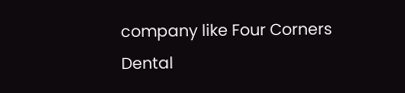company like Four Corners Dental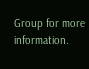Group for more information.